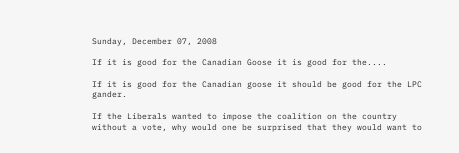Sunday, December 07, 2008

If it is good for the Canadian Goose it is good for the....

If it is good for the Canadian goose it should be good for the LPC gander.

If the Liberals wanted to impose the coalition on the country without a vote, why would one be surprised that they would want to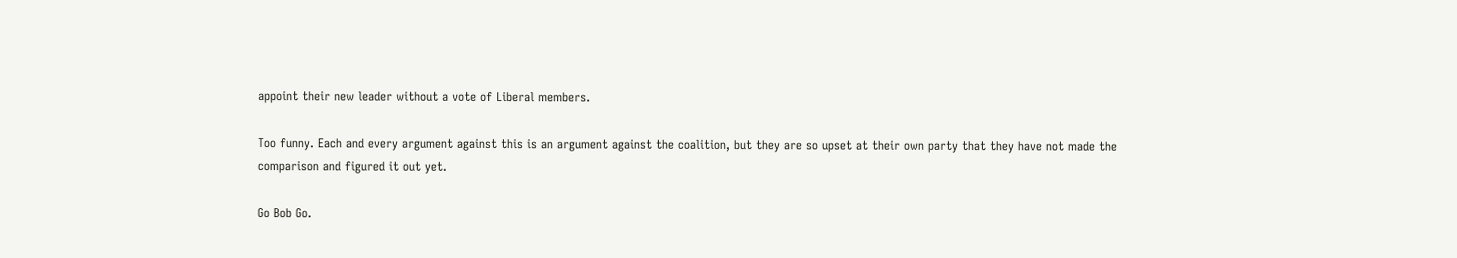appoint their new leader without a vote of Liberal members.

Too funny. Each and every argument against this is an argument against the coalition, but they are so upset at their own party that they have not made the comparison and figured it out yet.

Go Bob Go.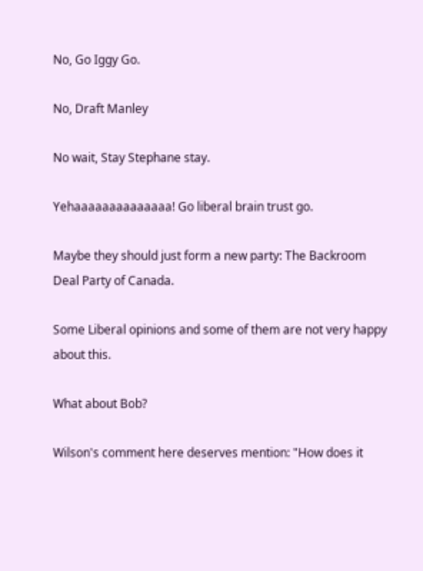No, Go Iggy Go.

No, Draft Manley

No wait, Stay Stephane stay.

Yehaaaaaaaaaaaaaa! Go liberal brain trust go.

Maybe they should just form a new party: The Backroom Deal Party of Canada.

Some Liberal opinions and some of them are not very happy about this.

What about Bob?

Wilson's comment here deserves mention: "How does it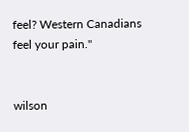feel? Western Canadians feel your pain."


wilson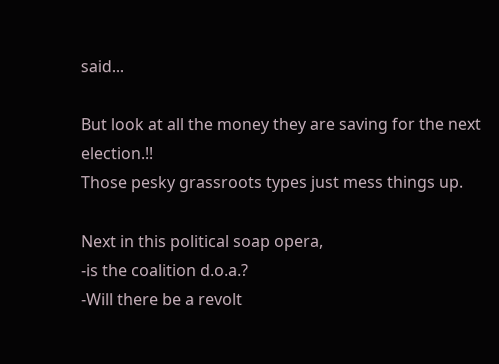said...

But look at all the money they are saving for the next election.!!
Those pesky grassroots types just mess things up.

Next in this political soap opera,
-is the coalition d.o.a.?
-Will there be a revolt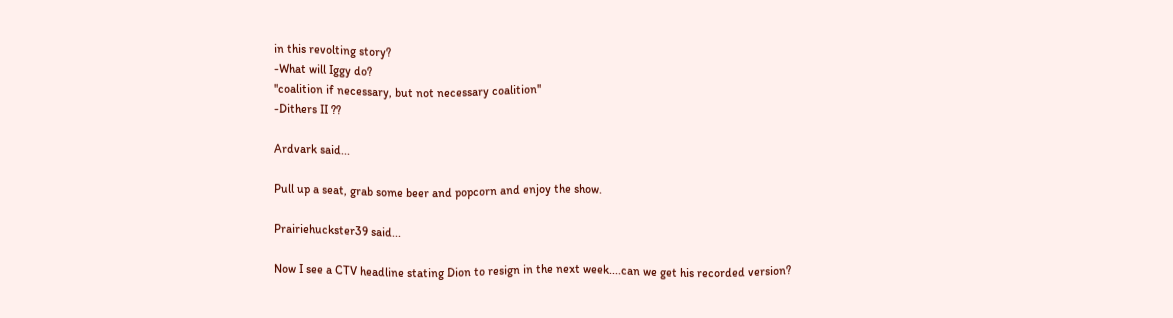in this revolting story?
-What will Iggy do?
''coalition if necessary, but not necessary coalition''
-Dithers II ??

Ardvark said...

Pull up a seat, grab some beer and popcorn and enjoy the show.

Prairiehuckster39 said...

Now I see a CTV headline stating Dion to resign in the next week....can we get his recorded version?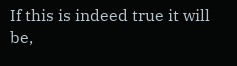If this is indeed true it will be,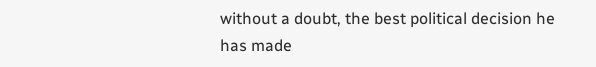without a doubt, the best political decision he has made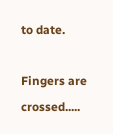to date.

Fingers are crossed.....